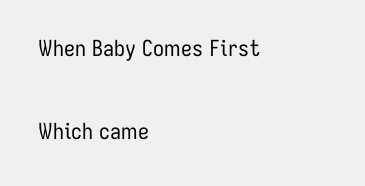When Baby Comes First

Which came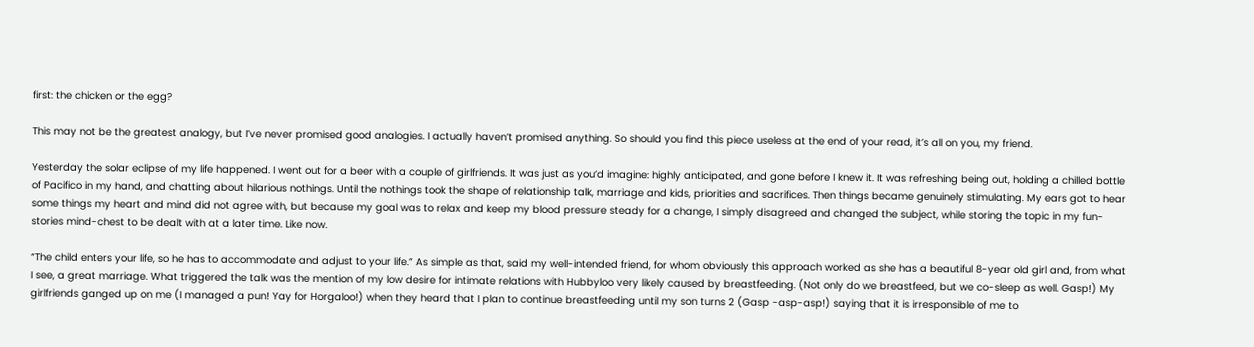first: the chicken or the egg?

This may not be the greatest analogy, but I’ve never promised good analogies. I actually haven’t promised anything. So should you find this piece useless at the end of your read, it’s all on you, my friend.

Yesterday the solar eclipse of my life happened. I went out for a beer with a couple of girlfriends. It was just as you’d imagine: highly anticipated, and gone before I knew it. It was refreshing being out, holding a chilled bottle of Pacifico in my hand, and chatting about hilarious nothings. Until the nothings took the shape of relationship talk, marriage and kids, priorities and sacrifices. Then things became genuinely stimulating. My ears got to hear some things my heart and mind did not agree with, but because my goal was to relax and keep my blood pressure steady for a change, I simply disagreed and changed the subject, while storing the topic in my fun-stories mind-chest to be dealt with at a later time. Like now.

“The child enters your life, so he has to accommodate and adjust to your life.” As simple as that, said my well-intended friend, for whom obviously this approach worked as she has a beautiful 8-year old girl and, from what I see, a great marriage. What triggered the talk was the mention of my low desire for intimate relations with Hubbyloo very likely caused by breastfeeding. (Not only do we breastfeed, but we co-sleep as well. Gasp!) My girlfriends ganged up on me (I managed a pun! Yay for Horgaloo!) when they heard that I plan to continue breastfeeding until my son turns 2 (Gasp -asp-asp!) saying that it is irresponsible of me to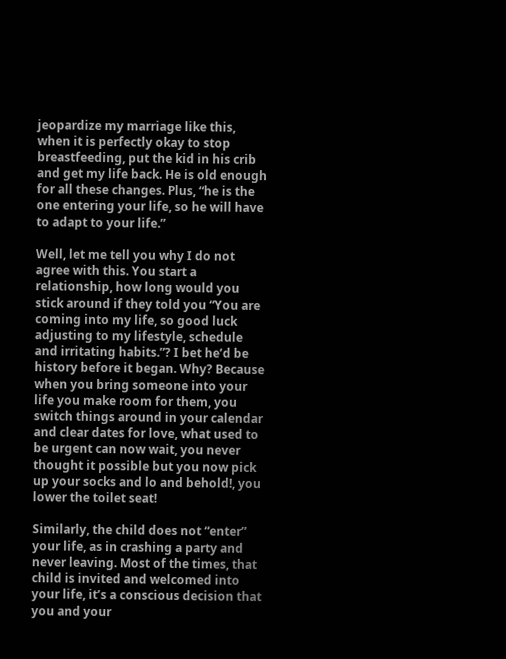jeopardize my marriage like this, when it is perfectly okay to stop breastfeeding, put the kid in his crib and get my life back. He is old enough for all these changes. Plus, “he is the one entering your life, so he will have to adapt to your life.”

Well, let me tell you why I do not agree with this. You start a relationship, how long would you stick around if they told you “You are coming into my life, so good luck adjusting to my lifestyle, schedule and irritating habits.”? I bet he’d be history before it began. Why? Because when you bring someone into your life you make room for them, you switch things around in your calendar and clear dates for love, what used to be urgent can now wait, you never thought it possible but you now pick up your socks and lo and behold!, you lower the toilet seat!

Similarly, the child does not “enter” your life, as in crashing a party and never leaving. Most of the times, that child is invited and welcomed into your life, it’s a conscious decision that you and your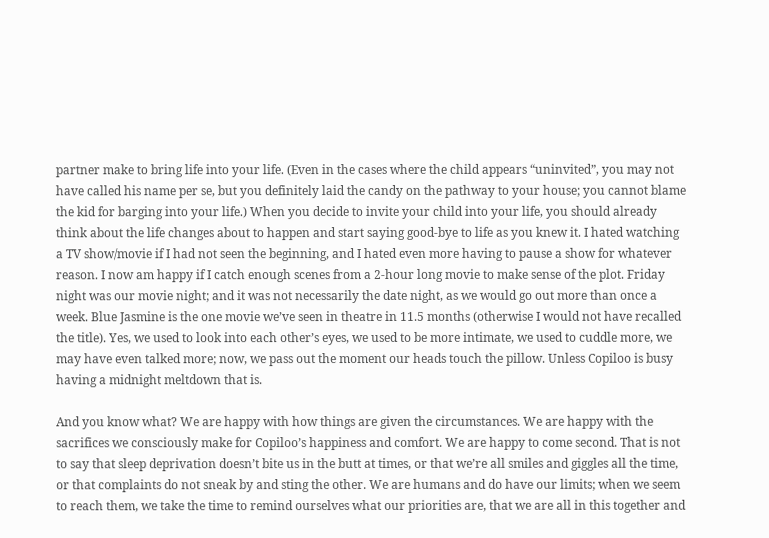partner make to bring life into your life. (Even in the cases where the child appears “uninvited”, you may not have called his name per se, but you definitely laid the candy on the pathway to your house; you cannot blame the kid for barging into your life.) When you decide to invite your child into your life, you should already think about the life changes about to happen and start saying good-bye to life as you knew it. I hated watching a TV show/movie if I had not seen the beginning, and I hated even more having to pause a show for whatever reason. I now am happy if I catch enough scenes from a 2-hour long movie to make sense of the plot. Friday night was our movie night; and it was not necessarily the date night, as we would go out more than once a week. Blue Jasmine is the one movie we’ve seen in theatre in 11.5 months (otherwise I would not have recalled the title). Yes, we used to look into each other’s eyes, we used to be more intimate, we used to cuddle more, we may have even talked more; now, we pass out the moment our heads touch the pillow. Unless Copiloo is busy having a midnight meltdown that is.

And you know what? We are happy with how things are given the circumstances. We are happy with the sacrifices we consciously make for Copiloo’s happiness and comfort. We are happy to come second. That is not to say that sleep deprivation doesn’t bite us in the butt at times, or that we’re all smiles and giggles all the time, or that complaints do not sneak by and sting the other. We are humans and do have our limits; when we seem to reach them, we take the time to remind ourselves what our priorities are, that we are all in this together and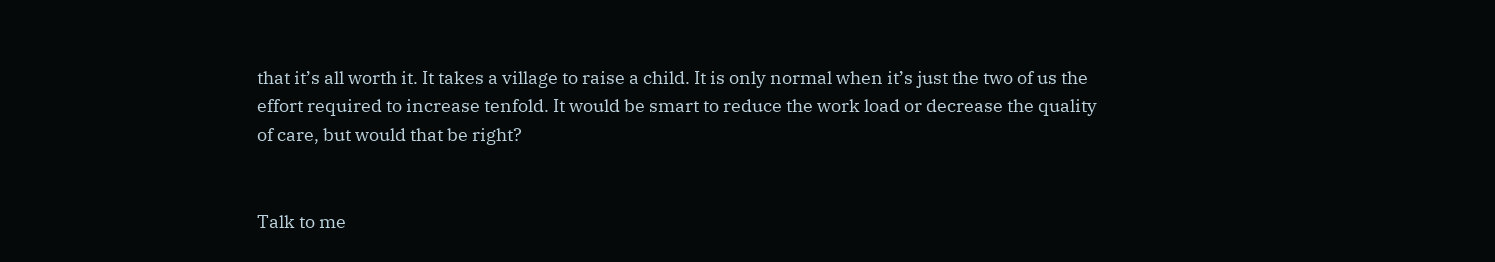that it’s all worth it. It takes a village to raise a child. It is only normal when it’s just the two of us the effort required to increase tenfold. It would be smart to reduce the work load or decrease the quality of care, but would that be right?


Talk to me